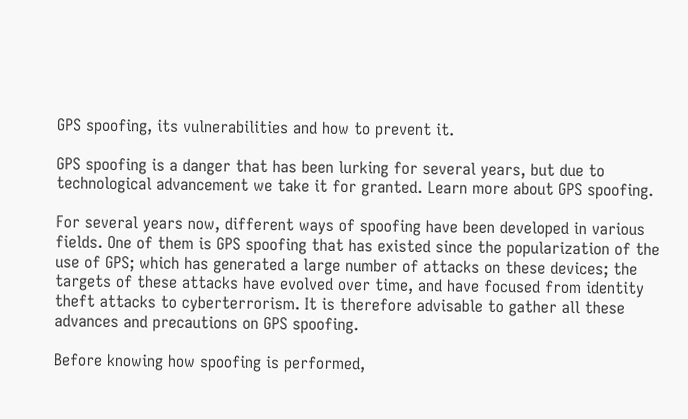GPS spoofing, its vulnerabilities and how to prevent it.

GPS spoofing is a danger that has been lurking for several years, but due to technological advancement we take it for granted. Learn more about GPS spoofing.

For several years now, different ways of spoofing have been developed in various fields. One of them is GPS spoofing that has existed since the popularization of the use of GPS; which has generated a large number of attacks on these devices; the targets of these attacks have evolved over time, and have focused from identity theft attacks to cyberterrorism. It is therefore advisable to gather all these advances and precautions on GPS spoofing.

Before knowing how spoofing is performed,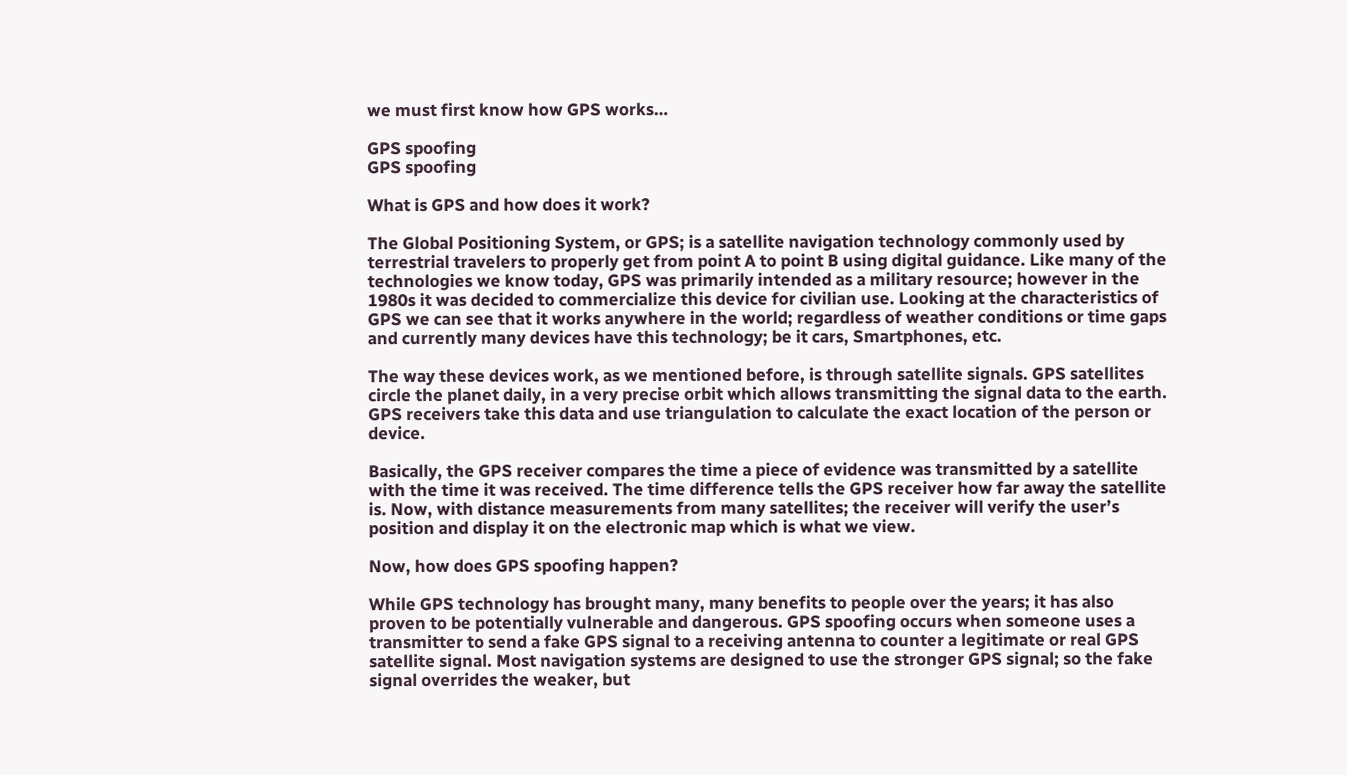we must first know how GPS works…

GPS spoofing
GPS spoofing

What is GPS and how does it work?

The Global Positioning System, or GPS; is a satellite navigation technology commonly used by terrestrial travelers to properly get from point A to point B using digital guidance. Like many of the technologies we know today, GPS was primarily intended as a military resource; however in the 1980s it was decided to commercialize this device for civilian use. Looking at the characteristics of GPS we can see that it works anywhere in the world; regardless of weather conditions or time gaps and currently many devices have this technology; be it cars, Smartphones, etc.

The way these devices work, as we mentioned before, is through satellite signals. GPS satellites circle the planet daily, in a very precise orbit which allows transmitting the signal data to the earth. GPS receivers take this data and use triangulation to calculate the exact location of the person or device.

Basically, the GPS receiver compares the time a piece of evidence was transmitted by a satellite with the time it was received. The time difference tells the GPS receiver how far away the satellite is. Now, with distance measurements from many satellites; the receiver will verify the user’s position and display it on the electronic map which is what we view.

Now, how does GPS spoofing happen?

While GPS technology has brought many, many benefits to people over the years; it has also proven to be potentially vulnerable and dangerous. GPS spoofing occurs when someone uses a transmitter to send a fake GPS signal to a receiving antenna to counter a legitimate or real GPS satellite signal. Most navigation systems are designed to use the stronger GPS signal; so the fake signal overrides the weaker, but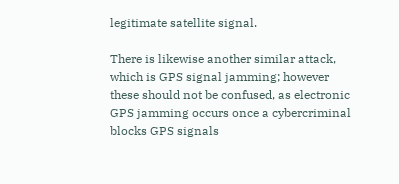legitimate satellite signal.

There is likewise another similar attack, which is GPS signal jamming; however these should not be confused, as electronic GPS jamming occurs once a cybercriminal blocks GPS signals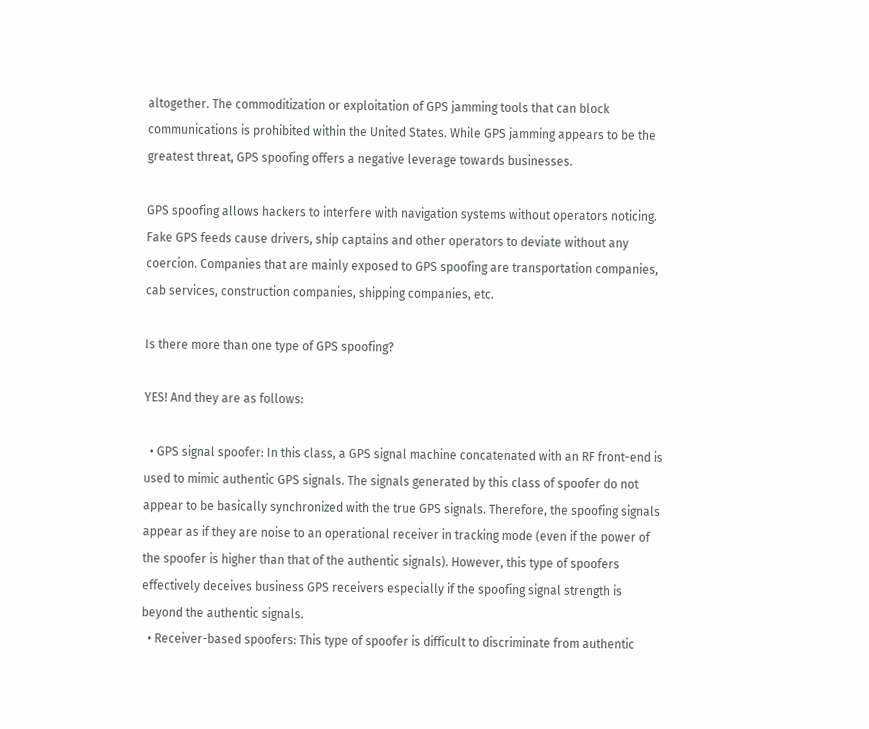altogether. The commoditization or exploitation of GPS jamming tools that can block communications is prohibited within the United States. While GPS jamming appears to be the greatest threat, GPS spoofing offers a negative leverage towards businesses.

GPS spoofing allows hackers to interfere with navigation systems without operators noticing. Fake GPS feeds cause drivers, ship captains and other operators to deviate without any coercion. Companies that are mainly exposed to GPS spoofing are transportation companies, cab services, construction companies, shipping companies, etc.

Is there more than one type of GPS spoofing?

YES! And they are as follows:

  • GPS signal spoofer: In this class, a GPS signal machine concatenated with an RF front-end is used to mimic authentic GPS signals. The signals generated by this class of spoofer do not appear to be basically synchronized with the true GPS signals. Therefore, the spoofing signals appear as if they are noise to an operational receiver in tracking mode (even if the power of the spoofer is higher than that of the authentic signals). However, this type of spoofers effectively deceives business GPS receivers especially if the spoofing signal strength is beyond the authentic signals.
  • Receiver-based spoofers: This type of spoofer is difficult to discriminate from authentic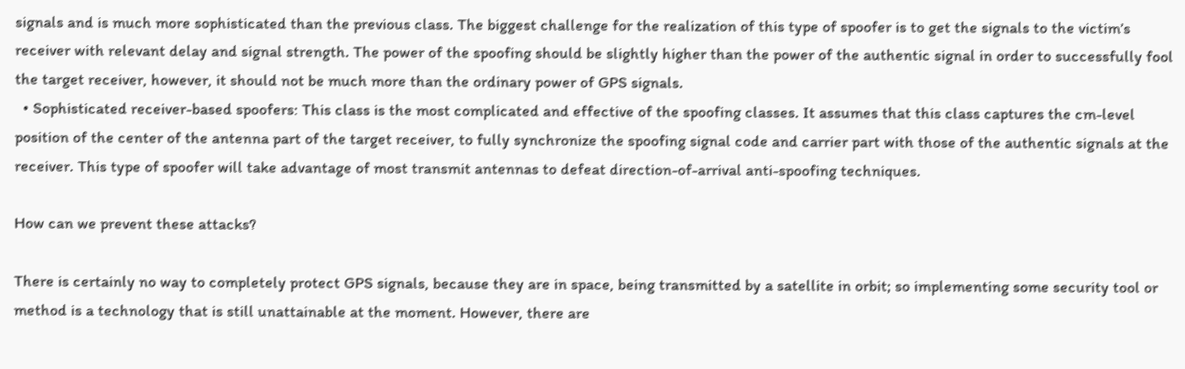signals and is much more sophisticated than the previous class. The biggest challenge for the realization of this type of spoofer is to get the signals to the victim’s receiver with relevant delay and signal strength. The power of the spoofing should be slightly higher than the power of the authentic signal in order to successfully fool the target receiver, however, it should not be much more than the ordinary power of GPS signals.
  • Sophisticated receiver-based spoofers: This class is the most complicated and effective of the spoofing classes. It assumes that this class captures the cm-level position of the center of the antenna part of the target receiver, to fully synchronize the spoofing signal code and carrier part with those of the authentic signals at the receiver. This type of spoofer will take advantage of most transmit antennas to defeat direction-of-arrival anti-spoofing techniques.

How can we prevent these attacks?

There is certainly no way to completely protect GPS signals, because they are in space, being transmitted by a satellite in orbit; so implementing some security tool or method is a technology that is still unattainable at the moment. However, there are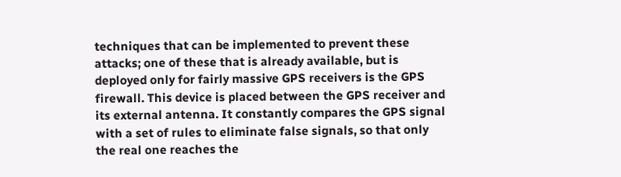techniques that can be implemented to prevent these attacks; one of these that is already available, but is deployed only for fairly massive GPS receivers is the GPS firewall. This device is placed between the GPS receiver and its external antenna. It constantly compares the GPS signal with a set of rules to eliminate false signals, so that only the real one reaches the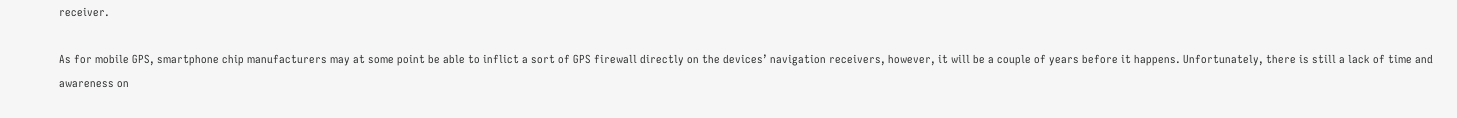receiver.

As for mobile GPS, smartphone chip manufacturers may at some point be able to inflict a sort of GPS firewall directly on the devices’ navigation receivers, however, it will be a couple of years before it happens. Unfortunately, there is still a lack of time and awareness on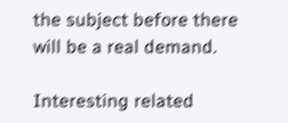the subject before there will be a real demand.

Interesting related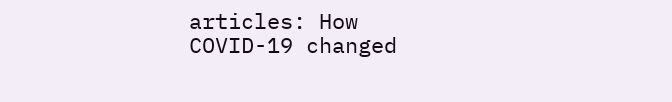articles: How COVID-19 changed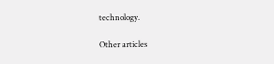technology.

Other articles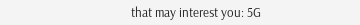that may interest you: 5G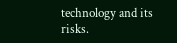technology and its risks.